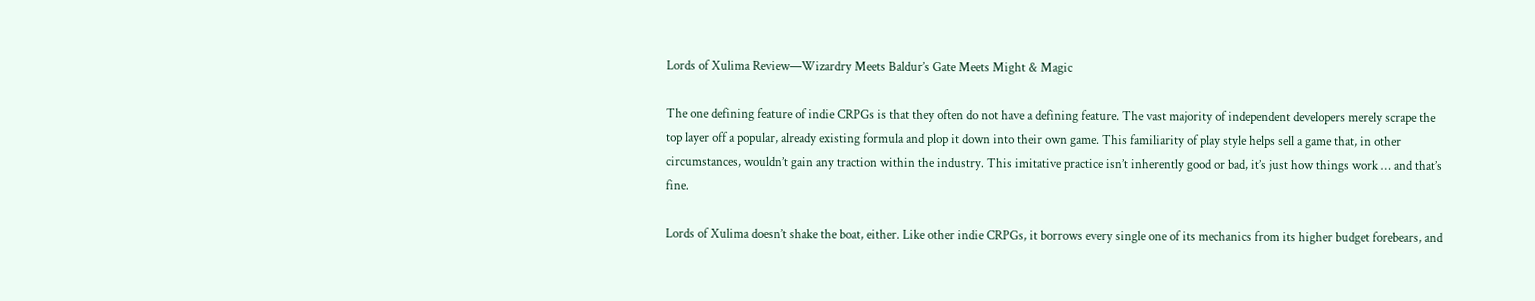Lords of Xulima Review—Wizardry Meets Baldur’s Gate Meets Might & Magic

The one defining feature of indie CRPGs is that they often do not have a defining feature. The vast majority of independent developers merely scrape the top layer off a popular, already existing formula and plop it down into their own game. This familiarity of play style helps sell a game that, in other circumstances, wouldn’t gain any traction within the industry. This imitative practice isn’t inherently good or bad, it’s just how things work … and that’s fine.

Lords of Xulima doesn’t shake the boat, either. Like other indie CRPGs, it borrows every single one of its mechanics from its higher budget forebears, and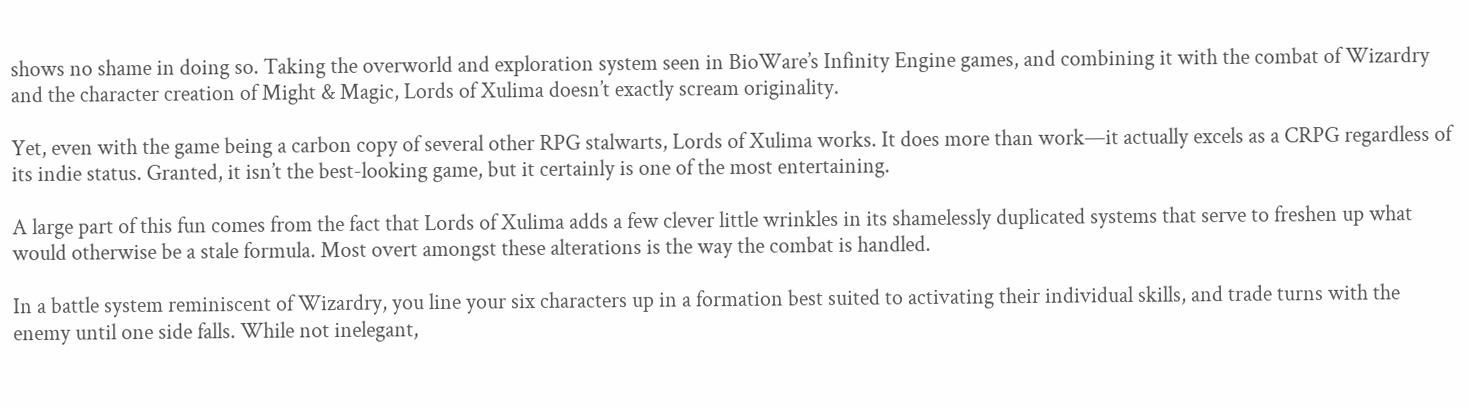shows no shame in doing so. Taking the overworld and exploration system seen in BioWare’s Infinity Engine games, and combining it with the combat of Wizardry and the character creation of Might & Magic, Lords of Xulima doesn’t exactly scream originality.

Yet, even with the game being a carbon copy of several other RPG stalwarts, Lords of Xulima works. It does more than work—it actually excels as a CRPG regardless of its indie status. Granted, it isn’t the best-looking game, but it certainly is one of the most entertaining.

A large part of this fun comes from the fact that Lords of Xulima adds a few clever little wrinkles in its shamelessly duplicated systems that serve to freshen up what would otherwise be a stale formula. Most overt amongst these alterations is the way the combat is handled.

In a battle system reminiscent of Wizardry, you line your six characters up in a formation best suited to activating their individual skills, and trade turns with the enemy until one side falls. While not inelegant,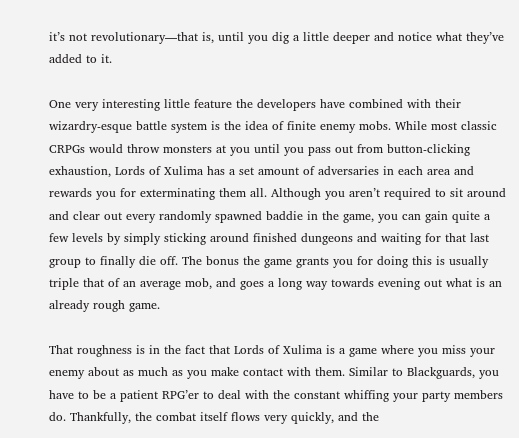it’s not revolutionary—that is, until you dig a little deeper and notice what they’ve added to it.

One very interesting little feature the developers have combined with their wizardry-esque battle system is the idea of finite enemy mobs. While most classic CRPGs would throw monsters at you until you pass out from button-clicking exhaustion, Lords of Xulima has a set amount of adversaries in each area and rewards you for exterminating them all. Although you aren’t required to sit around and clear out every randomly spawned baddie in the game, you can gain quite a few levels by simply sticking around finished dungeons and waiting for that last group to finally die off. The bonus the game grants you for doing this is usually triple that of an average mob, and goes a long way towards evening out what is an already rough game.

That roughness is in the fact that Lords of Xulima is a game where you miss your enemy about as much as you make contact with them. Similar to Blackguards, you have to be a patient RPG’er to deal with the constant whiffing your party members do. Thankfully, the combat itself flows very quickly, and the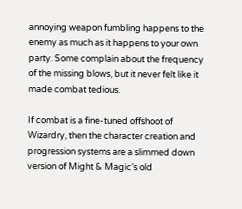annoying weapon fumbling happens to the enemy as much as it happens to your own party. Some complain about the frequency of the missing blows, but it never felt like it made combat tedious.

If combat is a fine-tuned offshoot of Wizardry, then the character creation and progression systems are a slimmed down version of Might & Magic’s old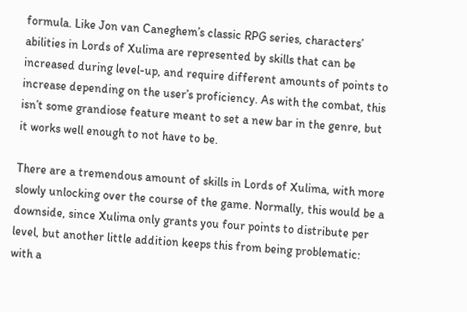formula. Like Jon van Caneghem’s classic RPG series, characters’ abilities in Lords of Xulima are represented by skills that can be increased during level-up, and require different amounts of points to increase depending on the user’s proficiency. As with the combat, this isn’t some grandiose feature meant to set a new bar in the genre, but it works well enough to not have to be.

There are a tremendous amount of skills in Lords of Xulima, with more slowly unlocking over the course of the game. Normally, this would be a downside, since Xulima only grants you four points to distribute per level, but another little addition keeps this from being problematic: with a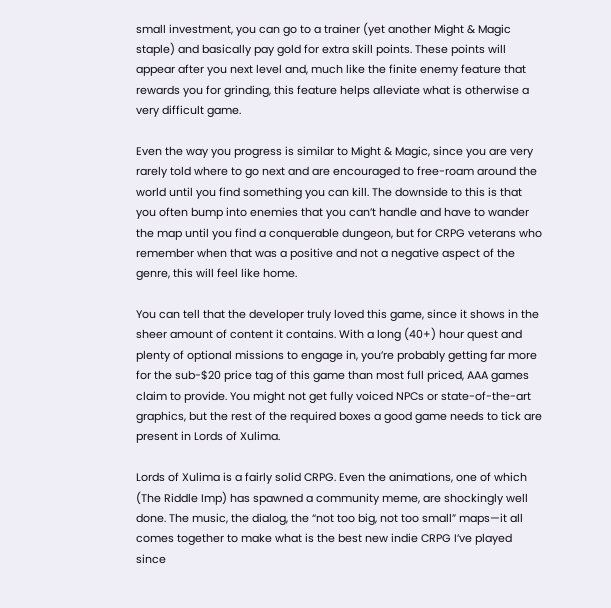small investment, you can go to a trainer (yet another Might & Magic staple) and basically pay gold for extra skill points. These points will appear after you next level and, much like the finite enemy feature that rewards you for grinding, this feature helps alleviate what is otherwise a very difficult game.

Even the way you progress is similar to Might & Magic, since you are very rarely told where to go next and are encouraged to free-roam around the world until you find something you can kill. The downside to this is that you often bump into enemies that you can’t handle and have to wander the map until you find a conquerable dungeon, but for CRPG veterans who remember when that was a positive and not a negative aspect of the genre, this will feel like home.

You can tell that the developer truly loved this game, since it shows in the sheer amount of content it contains. With a long (40+) hour quest and plenty of optional missions to engage in, you’re probably getting far more for the sub-$20 price tag of this game than most full priced, AAA games claim to provide. You might not get fully voiced NPCs or state-of-the-art graphics, but the rest of the required boxes a good game needs to tick are present in Lords of Xulima.

Lords of Xulima is a fairly solid CRPG. Even the animations, one of which (The Riddle Imp) has spawned a community meme, are shockingly well done. The music, the dialog, the “not too big, not too small” maps—it all comes together to make what is the best new indie CRPG I’ve played since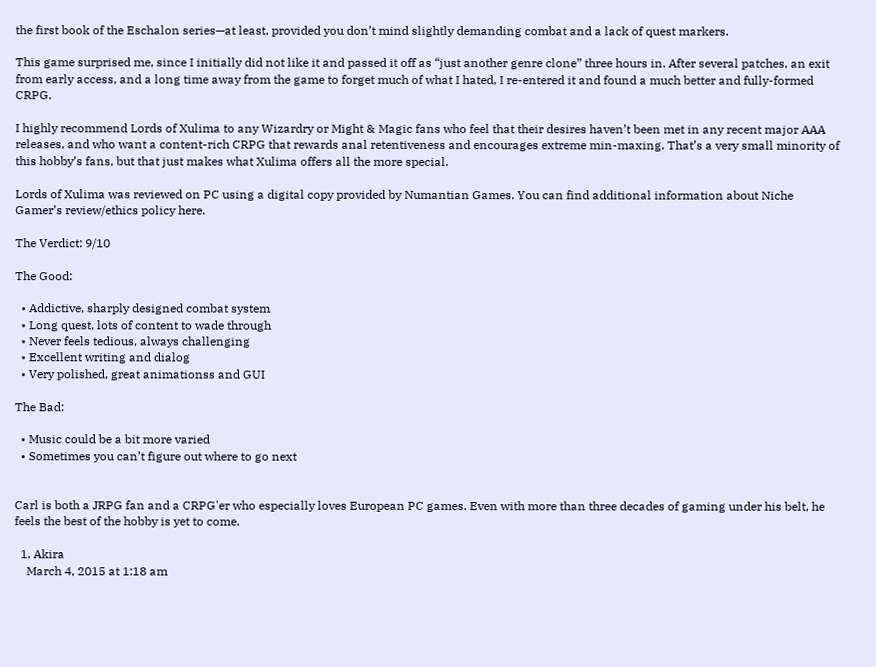the first book of the Eschalon series—at least, provided you don’t mind slightly demanding combat and a lack of quest markers.

This game surprised me, since I initially did not like it and passed it off as “just another genre clone” three hours in. After several patches, an exit from early access, and a long time away from the game to forget much of what I hated, I re-entered it and found a much better and fully-formed CRPG.

I highly recommend Lords of Xulima to any Wizardry or Might & Magic fans who feel that their desires haven’t been met in any recent major AAA releases, and who want a content-rich CRPG that rewards anal retentiveness and encourages extreme min-maxing. That’s a very small minority of this hobby’s fans, but that just makes what Xulima offers all the more special.

Lords of Xulima was reviewed on PC using a digital copy provided by Numantian Games. You can find additional information about Niche Gamer’s review/ethics policy here.

The Verdict: 9/10

The Good:

  • Addictive, sharply designed combat system
  • Long quest, lots of content to wade through
  • Never feels tedious, always challenging
  • Excellent writing and dialog
  • Very polished, great animationss and GUI

The Bad:

  • Music could be a bit more varied
  • Sometimes you can’t figure out where to go next


Carl is both a JRPG fan and a CRPG'er who especially loves European PC games. Even with more than three decades of gaming under his belt, he feels the best of the hobby is yet to come.

  1. Akira
    March 4, 2015 at 1:18 am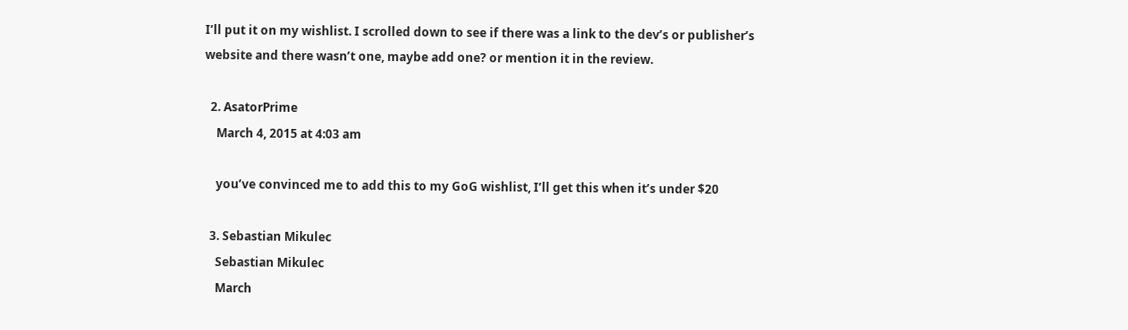I’ll put it on my wishlist. I scrolled down to see if there was a link to the dev’s or publisher’s website and there wasn’t one, maybe add one? or mention it in the review.

  2. AsatorPrime
    March 4, 2015 at 4:03 am

    you’ve convinced me to add this to my GoG wishlist, I’ll get this when it’s under $20

  3. Sebastian Mikulec
    Sebastian Mikulec
    March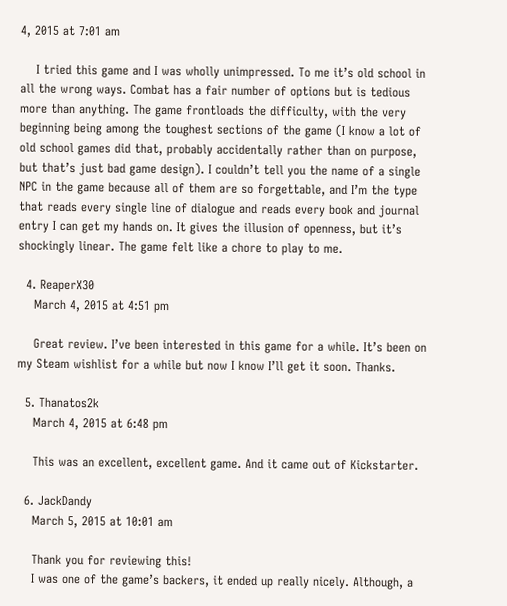4, 2015 at 7:01 am

    I tried this game and I was wholly unimpressed. To me it’s old school in all the wrong ways. Combat has a fair number of options but is tedious more than anything. The game frontloads the difficulty, with the very beginning being among the toughest sections of the game (I know a lot of old school games did that, probably accidentally rather than on purpose, but that’s just bad game design). I couldn’t tell you the name of a single NPC in the game because all of them are so forgettable, and I’m the type that reads every single line of dialogue and reads every book and journal entry I can get my hands on. It gives the illusion of openness, but it’s shockingly linear. The game felt like a chore to play to me.

  4. ReaperX30
    March 4, 2015 at 4:51 pm

    Great review. I’ve been interested in this game for a while. It’s been on my Steam wishlist for a while but now I know I’ll get it soon. Thanks.

  5. Thanatos2k
    March 4, 2015 at 6:48 pm

    This was an excellent, excellent game. And it came out of Kickstarter.

  6. JackDandy
    March 5, 2015 at 10:01 am

    Thank you for reviewing this!
    I was one of the game’s backers, it ended up really nicely. Although, a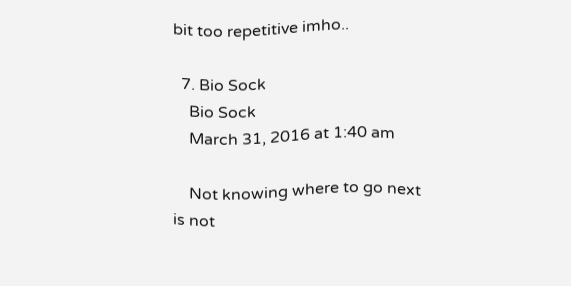bit too repetitive imho..

  7. Bio Sock
    Bio Sock
    March 31, 2016 at 1:40 am

    Not knowing where to go next is not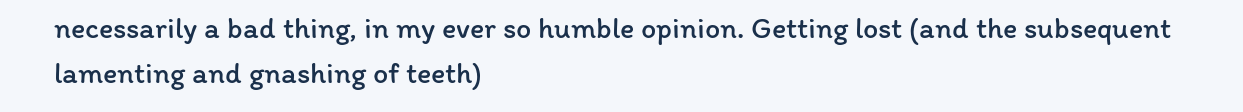necessarily a bad thing, in my ever so humble opinion. Getting lost (and the subsequent lamenting and gnashing of teeth)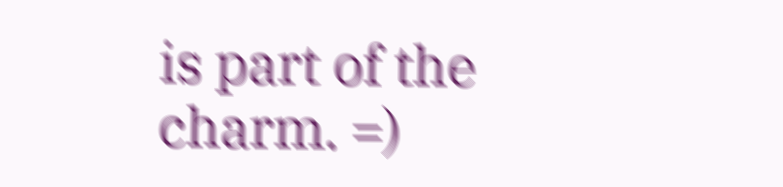is part of the charm. =)